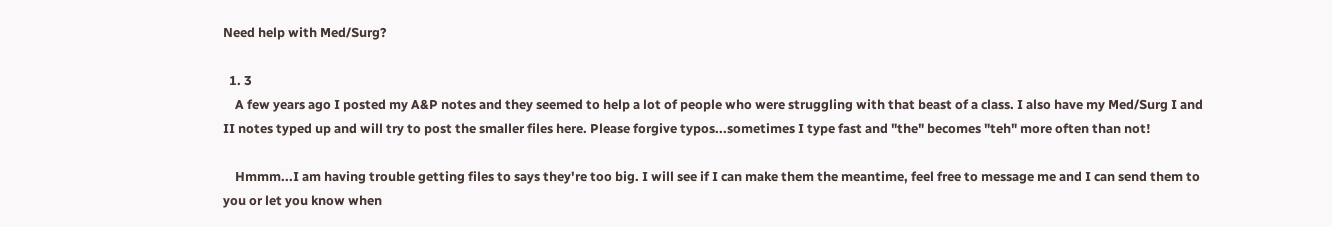Need help with Med/Surg?

  1. 3
    A few years ago I posted my A&P notes and they seemed to help a lot of people who were struggling with that beast of a class. I also have my Med/Surg I and II notes typed up and will try to post the smaller files here. Please forgive typos...sometimes I type fast and "the" becomes "teh" more often than not!

    Hmmm...I am having trouble getting files to says they're too big. I will see if I can make them the meantime, feel free to message me and I can send them to you or let you know when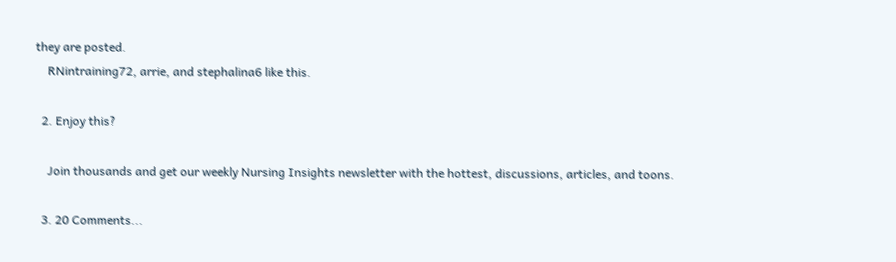they are posted.
    RNintraining72, arrie, and stephalina6 like this.

  2. Enjoy this?

    Join thousands and get our weekly Nursing Insights newsletter with the hottest, discussions, articles, and toons.

  3. 20 Comments...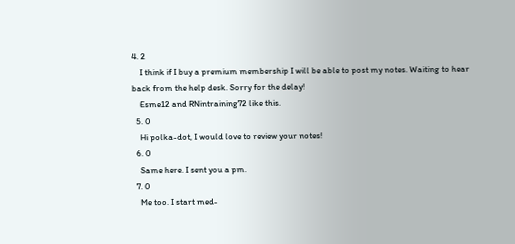4. 2
    I think if I buy a premium membership I will be able to post my notes. Waiting to hear back from the help desk. Sorry for the delay!
    Esme12 and RNintraining72 like this.
  5. 0
    Hi polka-dot, I would love to review your notes!
  6. 0
    Same here. I sent you a pm.
  7. 0
    Me too. I start med-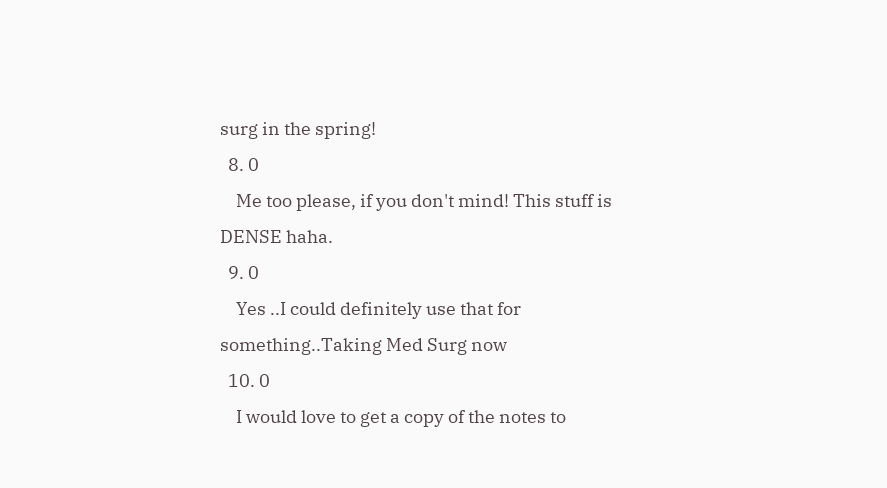surg in the spring!
  8. 0
    Me too please, if you don't mind! This stuff is DENSE haha.
  9. 0
    Yes ..I could definitely use that for something..Taking Med Surg now
  10. 0
    I would love to get a copy of the notes to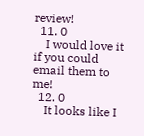review!
  11. 0
    I would love it if you could email them to me!
  12. 0
    It looks like I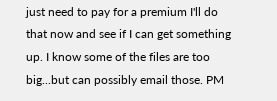just need to pay for a premium I'll do that now and see if I can get something up. I know some of the files are too big...but can possibly email those. PM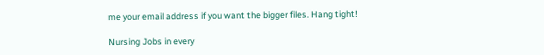me your email address if you want the bigger files. Hang tight!

Nursing Jobs in every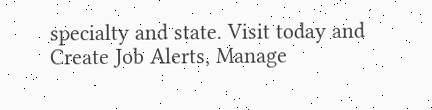specialty and state. Visit today and Create Job Alerts, Manage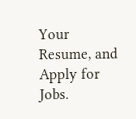Your Resume, and Apply for Jobs.